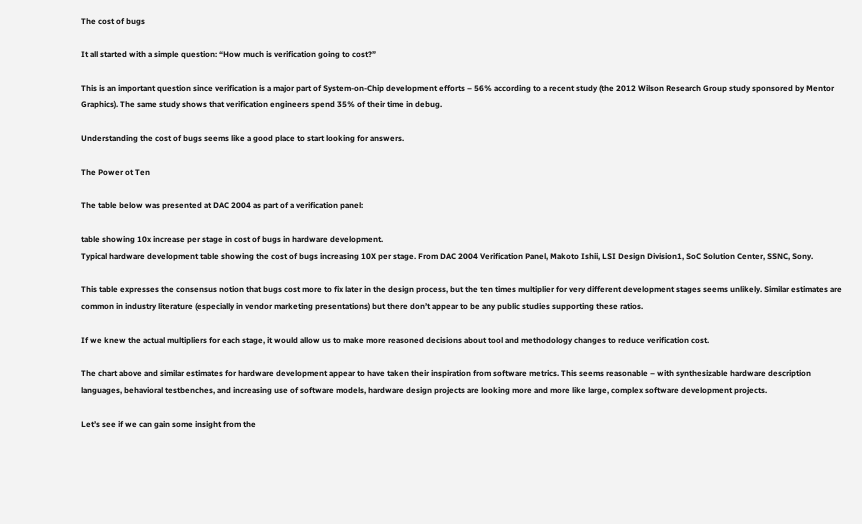The cost of bugs

It all started with a simple question: “How much is verification going to cost?”

This is an important question since verification is a major part of System-on-Chip development efforts – 56% according to a recent study (the 2012 Wilson Research Group study sponsored by Mentor Graphics). The same study shows that verification engineers spend 35% of their time in debug.

Understanding the cost of bugs seems like a good place to start looking for answers.

The Power ot Ten

The table below was presented at DAC 2004 as part of a verification panel:

table showing 10x increase per stage in cost of bugs in hardware development.
Typical hardware development table showing the cost of bugs increasing 10X per stage. From DAC 2004 Verification Panel, Makoto Ishii, LSI Design Division1, SoC Solution Center, SSNC, Sony.

This table expresses the consensus notion that bugs cost more to fix later in the design process, but the ten times multiplier for very different development stages seems unlikely. Similar estimates are common in industry literature (especially in vendor marketing presentations) but there don’t appear to be any public studies supporting these ratios.

If we knew the actual multipliers for each stage, it would allow us to make more reasoned decisions about tool and methodology changes to reduce verification cost.

The chart above and similar estimates for hardware development appear to have taken their inspiration from software metrics. This seems reasonable – with synthesizable hardware description languages, behavioral testbenches, and increasing use of software models, hardware design projects are looking more and more like large, complex software development projects.

Let’s see if we can gain some insight from the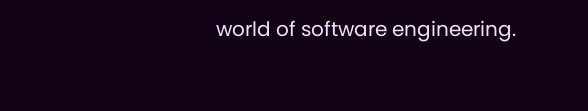world of software engineering.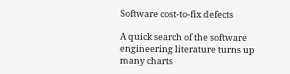Software cost-to-fix defects

A quick search of the software engineering literature turns up many charts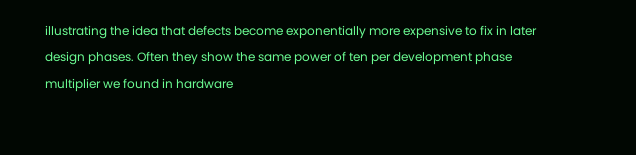illustrating the idea that defects become exponentially more expensive to fix in later design phases. Often they show the same power of ten per development phase multiplier we found in hardware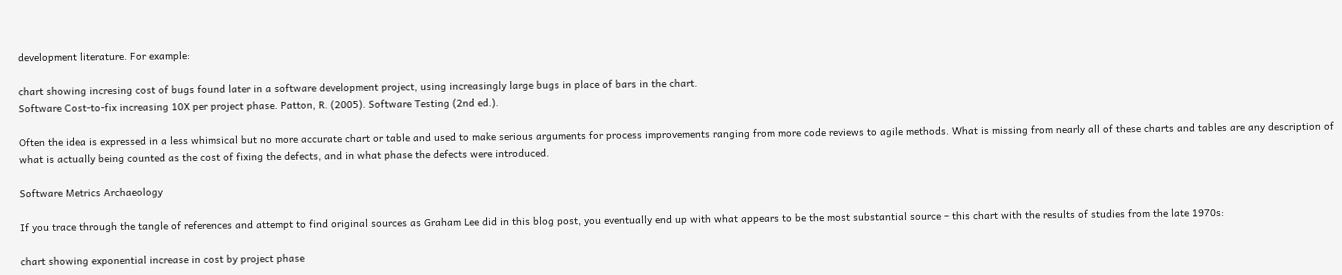development literature. For example:

chart showing incresing cost of bugs found later in a software development project, using increasingly large bugs in place of bars in the chart.
Software Cost-to-fix increasing 10X per project phase. Patton, R. (2005). Software Testing (2nd ed.).

Often the idea is expressed in a less whimsical but no more accurate chart or table and used to make serious arguments for process improvements ranging from more code reviews to agile methods. What is missing from nearly all of these charts and tables are any description of what is actually being counted as the cost of fixing the defects, and in what phase the defects were introduced.

Software Metrics Archaeology

If you trace through the tangle of references and attempt to find original sources as Graham Lee did in this blog post, you eventually end up with what appears to be the most substantial source – this chart with the results of studies from the late 1970s:

chart showing exponential increase in cost by project phase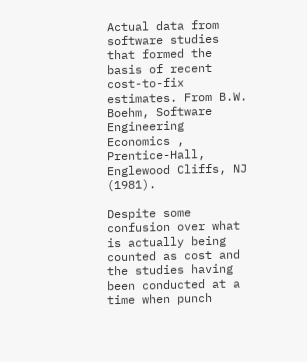Actual data from software studies that formed the basis of recent cost-to-fix estimates. From B.W. Boehm, Software Engineering Economics , Prentice-Hall, Englewood Cliffs, NJ (1981).

Despite some confusion over what is actually being counted as cost and the studies having been conducted at a time when punch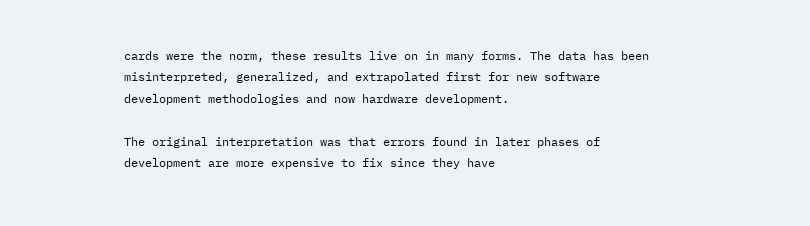cards were the norm, these results live on in many forms. The data has been misinterpreted, generalized, and extrapolated first for new software development methodologies and now hardware development.

The original interpretation was that errors found in later phases of development are more expensive to fix since they have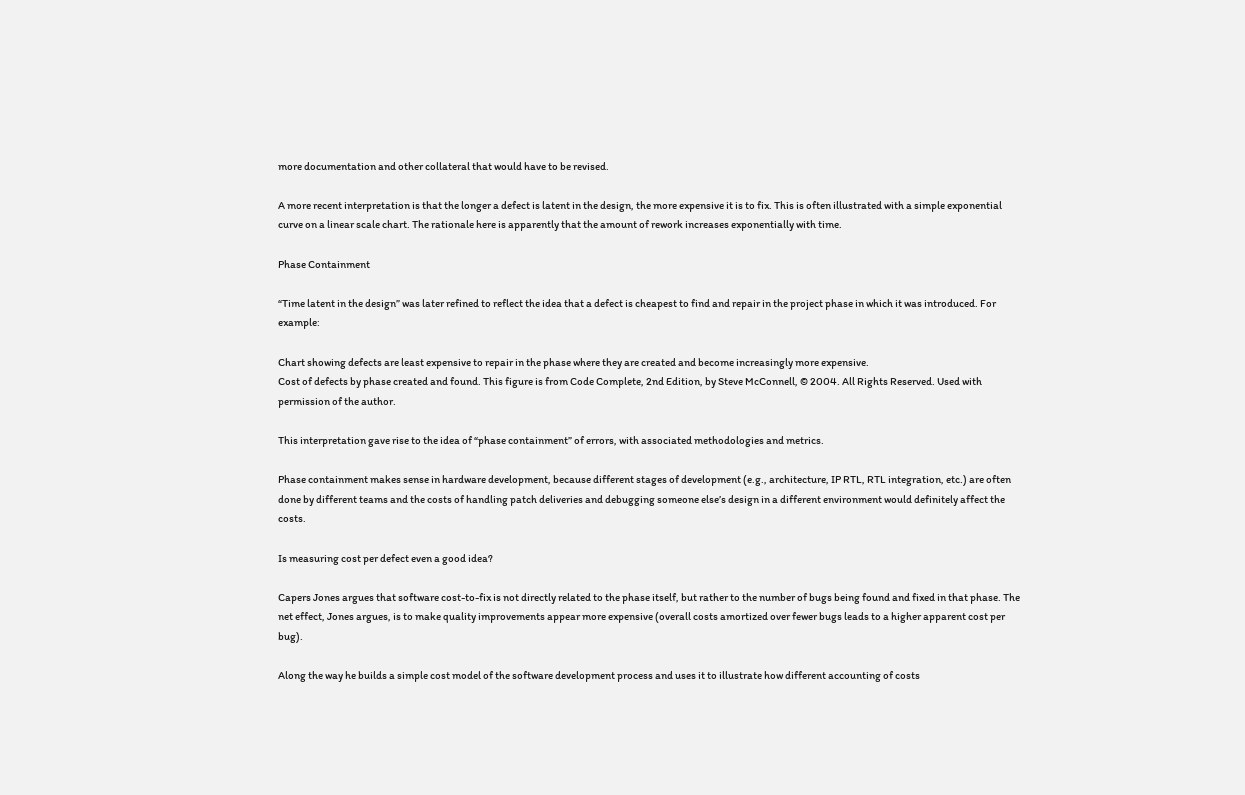more documentation and other collateral that would have to be revised.

A more recent interpretation is that the longer a defect is latent in the design, the more expensive it is to fix. This is often illustrated with a simple exponential curve on a linear scale chart. The rationale here is apparently that the amount of rework increases exponentially with time.

Phase Containment

“Time latent in the design” was later refined to reflect the idea that a defect is cheapest to find and repair in the project phase in which it was introduced. For example:

Chart showing defects are least expensive to repair in the phase where they are created and become increasingly more expensive.
Cost of defects by phase created and found. This figure is from Code Complete, 2nd Edition, by Steve McConnell, © 2004. All Rights Reserved. Used with permission of the author.

This interpretation gave rise to the idea of “phase containment” of errors, with associated methodologies and metrics.

Phase containment makes sense in hardware development, because different stages of development (e.g., architecture, IP RTL, RTL integration, etc.) are often done by different teams and the costs of handling patch deliveries and debugging someone else’s design in a different environment would definitely affect the costs.

Is measuring cost per defect even a good idea?

Capers Jones argues that software cost-to-fix is not directly related to the phase itself, but rather to the number of bugs being found and fixed in that phase. The net effect, Jones argues, is to make quality improvements appear more expensive (overall costs amortized over fewer bugs leads to a higher apparent cost per bug).

Along the way he builds a simple cost model of the software development process and uses it to illustrate how different accounting of costs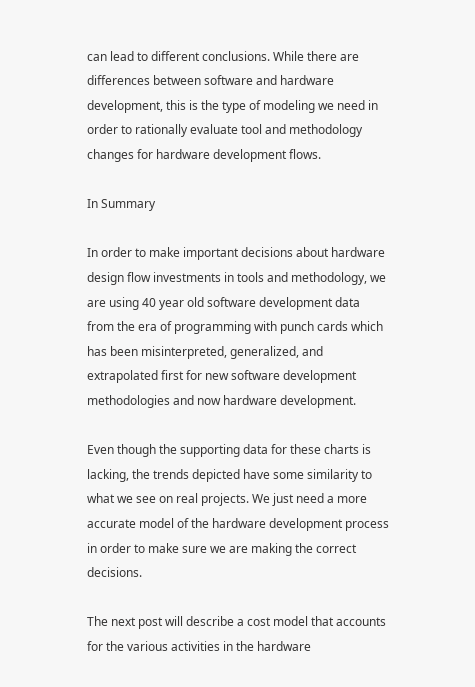can lead to different conclusions. While there are differences between software and hardware development, this is the type of modeling we need in order to rationally evaluate tool and methodology changes for hardware development flows.

In Summary

In order to make important decisions about hardware design flow investments in tools and methodology, we are using 40 year old software development data from the era of programming with punch cards which has been misinterpreted, generalized, and extrapolated first for new software development methodologies and now hardware development.

Even though the supporting data for these charts is lacking, the trends depicted have some similarity to what we see on real projects. We just need a more accurate model of the hardware development process in order to make sure we are making the correct decisions.

The next post will describe a cost model that accounts for the various activities in the hardware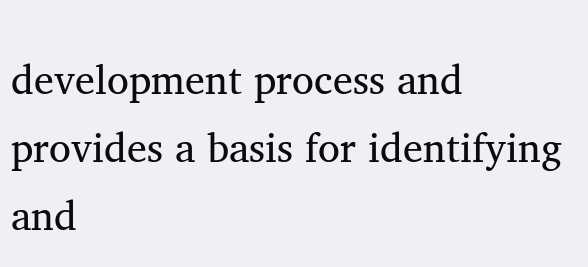development process and provides a basis for identifying and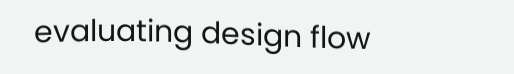evaluating design flow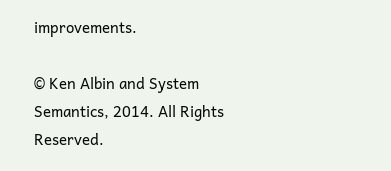improvements.

© Ken Albin and System Semantics, 2014. All Rights Reserved.